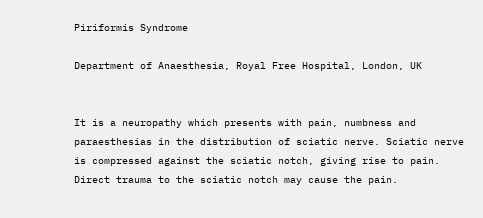Piriformis Syndrome

Department of Anaesthesia, Royal Free Hospital, London, UK


It is a neuropathy which presents with pain, numbness and paraesthesias in the distribution of sciatic nerve. Sciatic nerve is compressed against the sciatic notch, giving rise to pain. Direct trauma to the sciatic notch may cause the pain.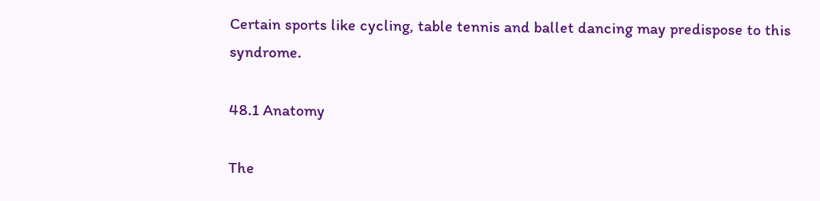Certain sports like cycling, table tennis and ballet dancing may predispose to this syndrome.

48.1 Anatomy

The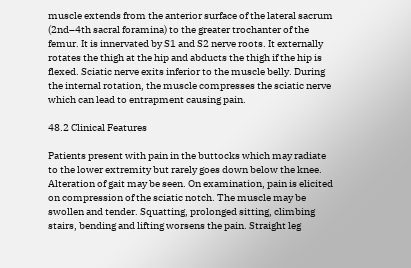muscle extends from the anterior surface of the lateral sacrum (2nd–4th sacral foramina) to the greater trochanter of the femur. It is innervated by S1 and S2 nerve roots. It externally rotates the thigh at the hip and abducts the thigh if the hip is flexed. Sciatic nerve exits inferior to the muscle belly. During the internal rotation, the muscle compresses the sciatic nerve which can lead to entrapment causing pain.

48.2 Clinical Features

Patients present with pain in the buttocks which may radiate to the lower extremity but rarely goes down below the knee. Alteration of gait may be seen. On examination, pain is elicited on compression of the sciatic notch. The muscle may be swollen and tender. Squatting, prolonged sitting, climbing stairs, bending and lifting worsens the pain. Straight leg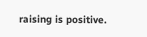raising is positive.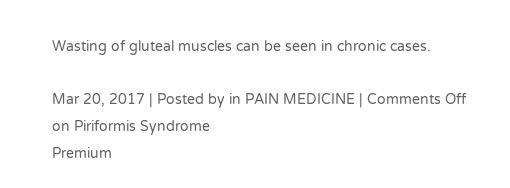Wasting of gluteal muscles can be seen in chronic cases.

Mar 20, 2017 | Posted by in PAIN MEDICINE | Comments Off on Piriformis Syndrome
Premium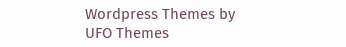Wordpress Themes by UFO Themes